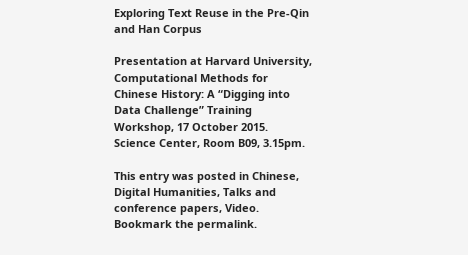Exploring Text Reuse in the Pre-Qin and Han Corpus

Presentation at Harvard University, Computational Methods for Chinese History: A “Digging into Data Challenge” Training Workshop, 17 October 2015.
Science Center, Room B09, 3.15pm.

This entry was posted in Chinese, Digital Humanities, Talks and conference papers, Video. Bookmark the permalink.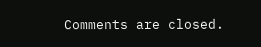Comments are closed.